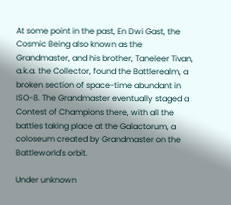At some point in the past, En Dwi Gast, the Cosmic Being also known as the Grandmaster, and his brother, Taneleer Tivan, a.k.a. the Collector, found the Battlerealm, a broken section of space-time abundant in ISO-8. The Grandmaster eventually staged a Contest of Champions there, with all the battles taking place at the Galactorum, a coloseum created by Grandmaster on the Battleworld's orbit.

Under unknown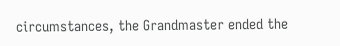circumstances, the Grandmaster ended the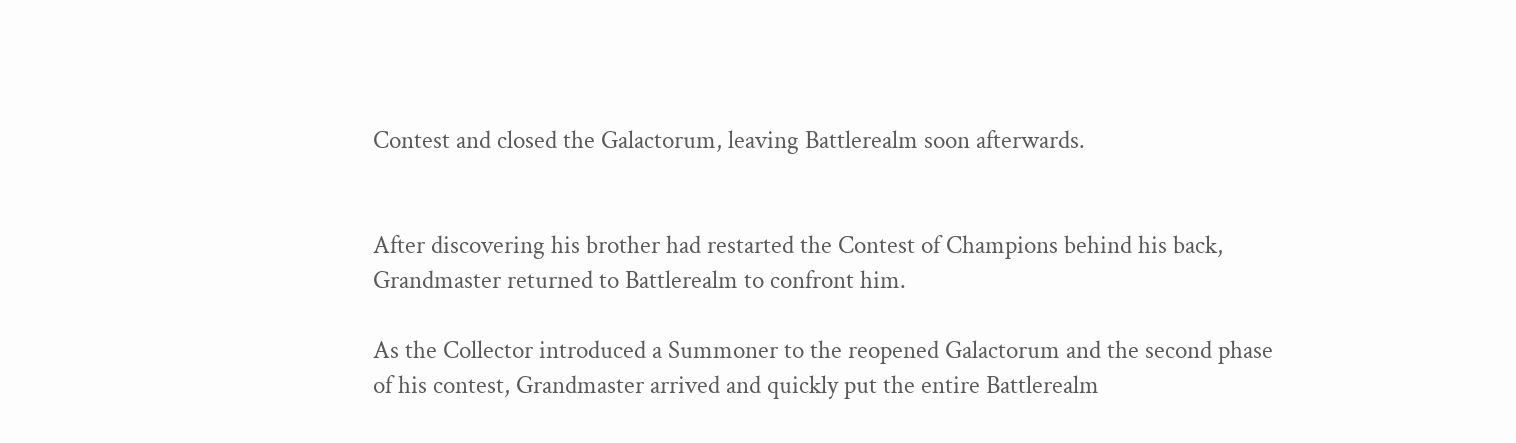Contest and closed the Galactorum, leaving Battlerealm soon afterwards.


After discovering his brother had restarted the Contest of Champions behind his back, Grandmaster returned to Battlerealm to confront him.

As the Collector introduced a Summoner to the reopened Galactorum and the second phase of his contest, Grandmaster arrived and quickly put the entire Battlerealm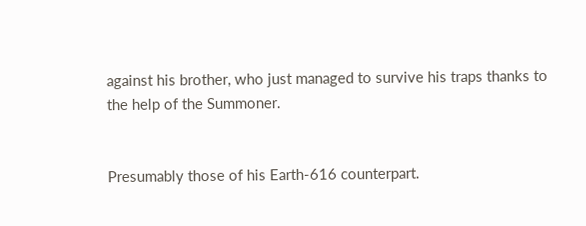against his brother, who just managed to survive his traps thanks to the help of the Summoner.


Presumably those of his Earth-616 counterpart.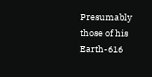Presumably those of his Earth-616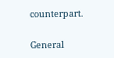counterpart.

General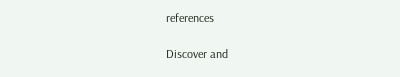references

Discover and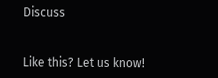Discuss


Like this? Let us know!